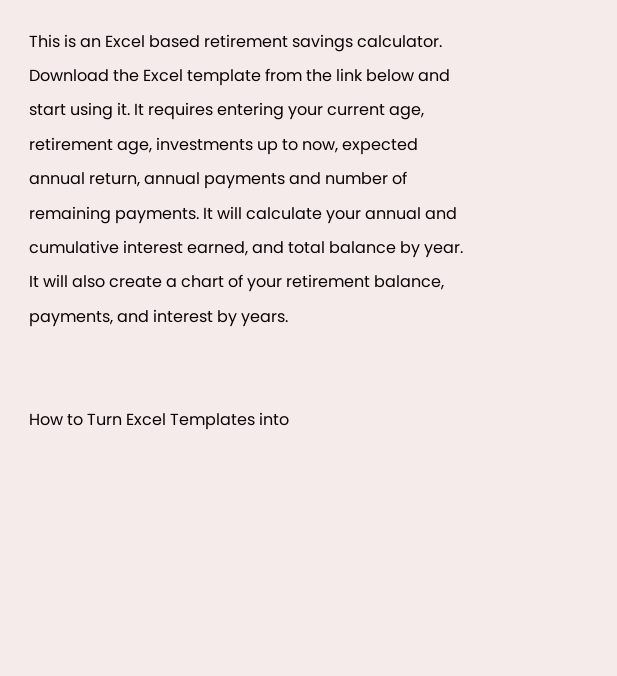This is an Excel based retirement savings calculator. Download the Excel template from the link below and start using it. It requires entering your current age, retirement age, investments up to now, expected annual return, annual payments and number of remaining payments. It will calculate your annual and cumulative interest earned, and total balance by year. It will also create a chart of your retirement balance, payments, and interest by years.


How to Turn Excel Templates into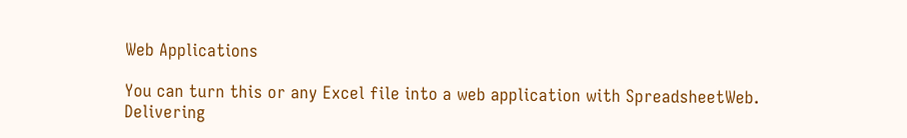Web Applications

You can turn this or any Excel file into a web application with SpreadsheetWeb. Delivering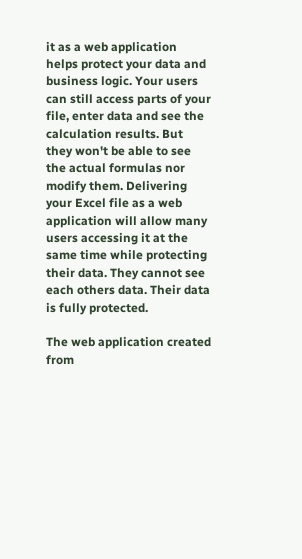it as a web application helps protect your data and business logic. Your users can still access parts of your file, enter data and see the calculation results. But they won't be able to see the actual formulas nor modify them. Delivering your Excel file as a web application will allow many users accessing it at the same time while protecting their data. They cannot see each others data. Their data is fully protected.

The web application created from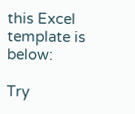this Excel template is below:

Try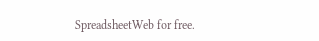SpreadsheetWeb for free.